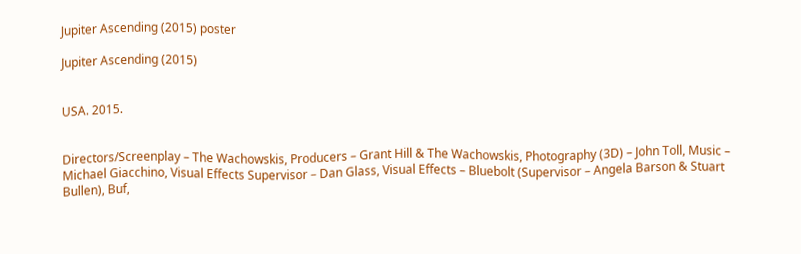Jupiter Ascending (2015) poster

Jupiter Ascending (2015)


USA. 2015.


Directors/Screenplay – The Wachowskis, Producers – Grant Hill & The Wachowskis, Photography (3D) – John Toll, Music – Michael Giacchino, Visual Effects Supervisor – Dan Glass, Visual Effects – Bluebolt (Supervisor – Angela Barson & Stuart Bullen), Buf,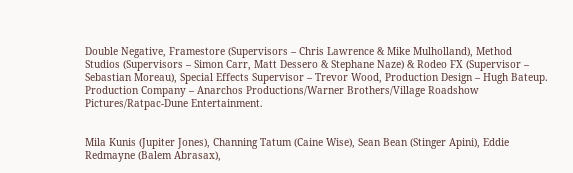Double Negative, Framestore (Supervisors – Chris Lawrence & Mike Mulholland), Method Studios (Supervisors – Simon Carr, Matt Dessero & Stephane Naze) & Rodeo FX (Supervisor – Sebastian Moreau), Special Effects Supervisor – Trevor Wood, Production Design – Hugh Bateup. Production Company – Anarchos Productions/Warner Brothers/Village Roadshow Pictures/Ratpac-Dune Entertainment.


Mila Kunis (Jupiter Jones), Channing Tatum (Caine Wise), Sean Bean (Stinger Apini), Eddie Redmayne (Balem Abrasax),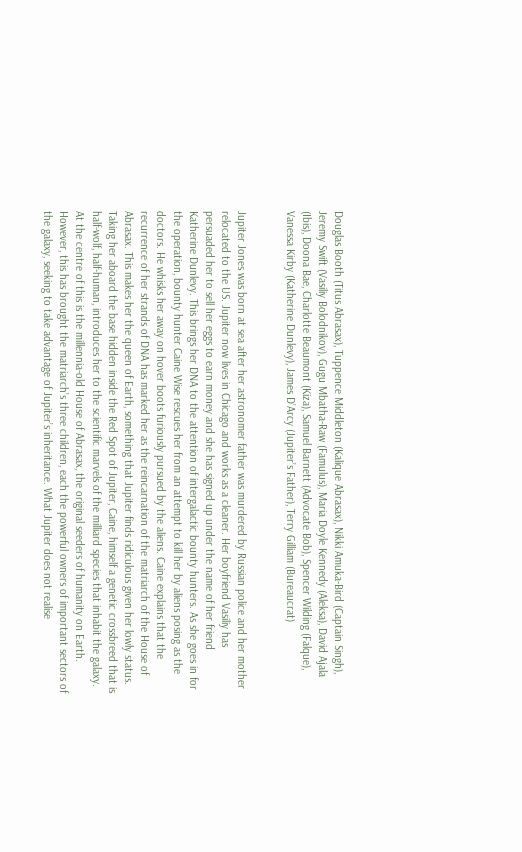Douglas Booth (Titus Abrasax), Tuppence Middleton (Kalique Abrasax), Nikki Amuka-Bird (Captain Singh), Jeremy Swift (Vasiliy Bolodnikov), Gugu Mbatha-Raw (Famulus), Maria Doyle Kennedy (Aleksa), David Ajala (Ibis), Doona Bae, Charlotte Beaumont (Kiza), Samuel Barnett (Advocate Bob), Spencer Wilding (Falque), Vanessa Kirby (Katherine Dunlevy), James D’Arcy (Jupiter’s Father), Terry Gilliam (Bureaucrat)


Jupiter Jones was born at sea after her astronomer father was murdered by Russian police and her mother relocated to the US. Jupiter now lives in Chicago and works as a cleaner. Her boyfriend Vasiliy has persuaded her to sell her eggs to earn money and she has signed up under the name of her friend Katherine Dunlevy. This brings her DNA to the attention of intergalactic bounty hunters. As she goes in for the operation, bounty hunter Caine Wise rescues her from an attempt to kill her by aliens posing as the doctors. He whisks her away on hover boots furiously pursued by the aliens. Caine explains that the recurrence of her strands of DNA has marked her as the reincarnation of the matriarch of the House of Abrasax. This makes her the queen of Earth, something that Jupiter finds ridiculous given her lowly status. Taking her aboard the base hidden inside the Red Spot of Jupiter, Caine, himself a genetic crossbreed that is half-wolf, half-human, introduces her to the scientific marvels of the milliard species that inhabit the galaxy. At the centre of this is the millennia-old House of Abrasax, the original seeders of humanity on Earth. However, this has brought the matriarch’s three children, each the powerful owners of important sectors of the galaxy, seeking to take advantage of Jupiter’s inheritance. What Jupiter does not realise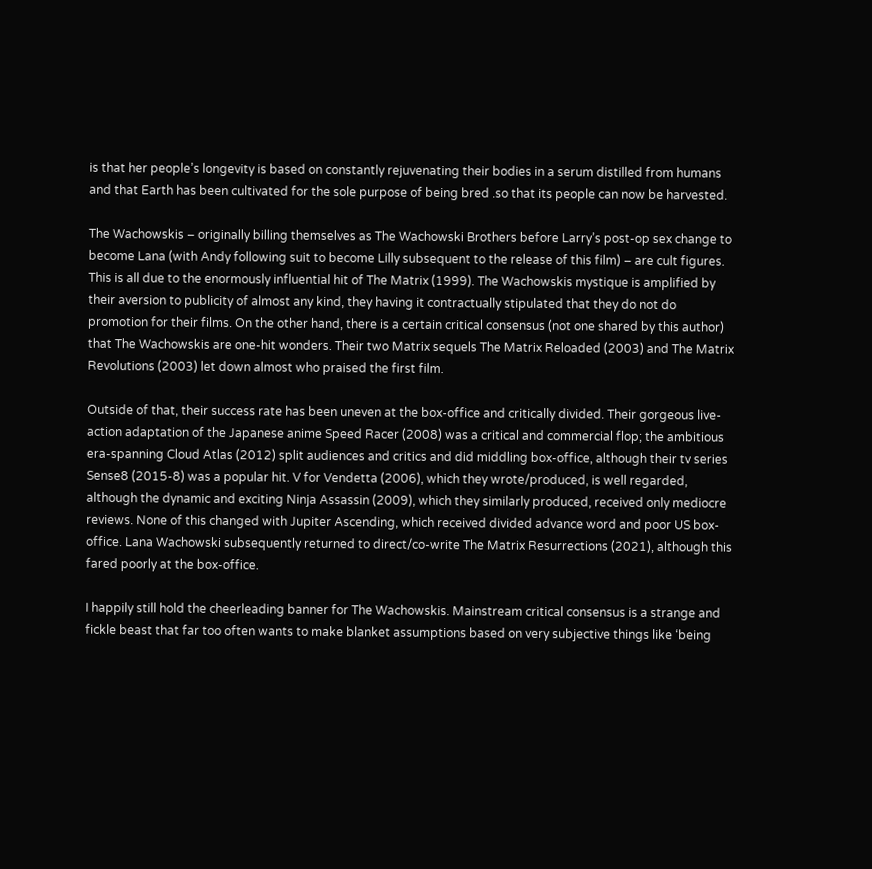is that her people’s longevity is based on constantly rejuvenating their bodies in a serum distilled from humans and that Earth has been cultivated for the sole purpose of being bred .so that its people can now be harvested.

The Wachowskis – originally billing themselves as The Wachowski Brothers before Larry’s post-op sex change to become Lana (with Andy following suit to become Lilly subsequent to the release of this film) – are cult figures. This is all due to the enormously influential hit of The Matrix (1999). The Wachowskis mystique is amplified by their aversion to publicity of almost any kind, they having it contractually stipulated that they do not do promotion for their films. On the other hand, there is a certain critical consensus (not one shared by this author) that The Wachowskis are one-hit wonders. Their two Matrix sequels The Matrix Reloaded (2003) and The Matrix Revolutions (2003) let down almost who praised the first film.

Outside of that, their success rate has been uneven at the box-office and critically divided. Their gorgeous live-action adaptation of the Japanese anime Speed Racer (2008) was a critical and commercial flop; the ambitious era-spanning Cloud Atlas (2012) split audiences and critics and did middling box-office, although their tv series Sense8 (2015-8) was a popular hit. V for Vendetta (2006), which they wrote/produced, is well regarded, although the dynamic and exciting Ninja Assassin (2009), which they similarly produced, received only mediocre reviews. None of this changed with Jupiter Ascending, which received divided advance word and poor US box-office. Lana Wachowski subsequently returned to direct/co-write The Matrix Resurrections (2021), although this fared poorly at the box-office.

I happily still hold the cheerleading banner for The Wachowskis. Mainstream critical consensus is a strange and fickle beast that far too often wants to make blanket assumptions based on very subjective things like ‘being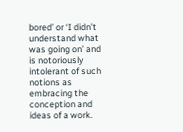bored’ or ‘I didn’t understand what was going on’ and is notoriously intolerant of such notions as embracing the conception and ideas of a work.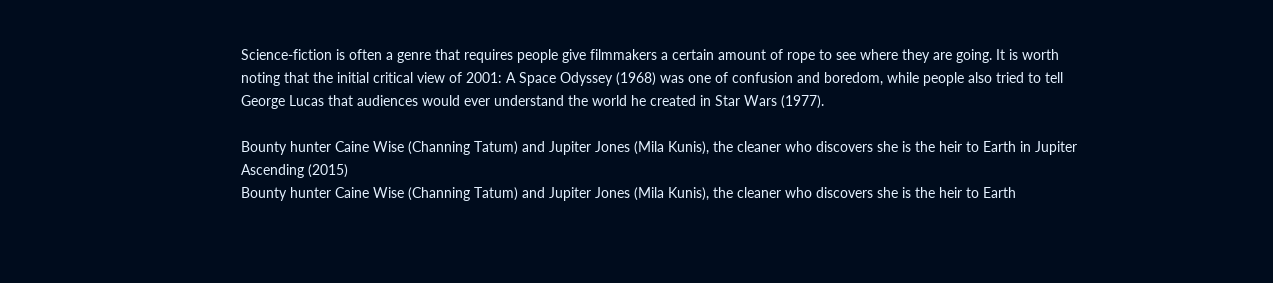Science-fiction is often a genre that requires people give filmmakers a certain amount of rope to see where they are going. It is worth noting that the initial critical view of 2001: A Space Odyssey (1968) was one of confusion and boredom, while people also tried to tell George Lucas that audiences would ever understand the world he created in Star Wars (1977).

Bounty hunter Caine Wise (Channing Tatum) and Jupiter Jones (Mila Kunis), the cleaner who discovers she is the heir to Earth in Jupiter Ascending (2015)
Bounty hunter Caine Wise (Channing Tatum) and Jupiter Jones (Mila Kunis), the cleaner who discovers she is the heir to Earth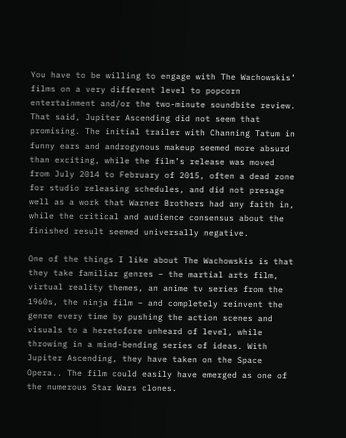You have to be willing to engage with The Wachowskis’ films on a very different level to popcorn entertainment and/or the two-minute soundbite review. That said, Jupiter Ascending did not seem that promising. The initial trailer with Channing Tatum in funny ears and androgynous makeup seemed more absurd than exciting, while the film’s release was moved from July 2014 to February of 2015, often a dead zone for studio releasing schedules, and did not presage well as a work that Warner Brothers had any faith in, while the critical and audience consensus about the finished result seemed universally negative.

One of the things I like about The Wachowskis is that they take familiar genres – the martial arts film, virtual reality themes, an anime tv series from the 1960s, the ninja film – and completely reinvent the genre every time by pushing the action scenes and visuals to a heretofore unheard of level, while throwing in a mind-bending series of ideas. With Jupiter Ascending, they have taken on the Space Opera.. The film could easily have emerged as one of the numerous Star Wars clones.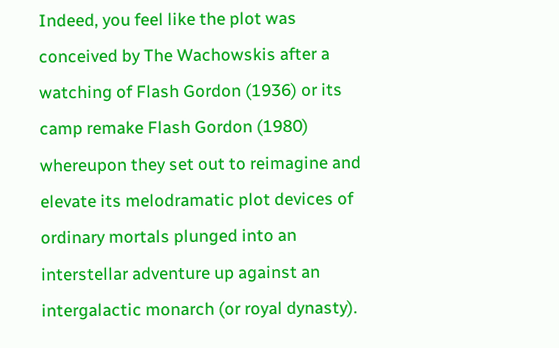Indeed, you feel like the plot was conceived by The Wachowskis after a watching of Flash Gordon (1936) or its camp remake Flash Gordon (1980) whereupon they set out to reimagine and elevate its melodramatic plot devices of ordinary mortals plunged into an interstellar adventure up against an intergalactic monarch (or royal dynasty).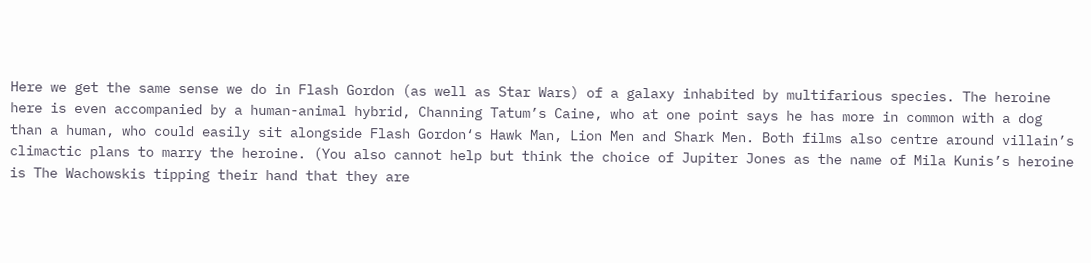Here we get the same sense we do in Flash Gordon (as well as Star Wars) of a galaxy inhabited by multifarious species. The heroine here is even accompanied by a human-animal hybrid, Channing Tatum’s Caine, who at one point says he has more in common with a dog than a human, who could easily sit alongside Flash Gordon‘s Hawk Man, Lion Men and Shark Men. Both films also centre around villain’s climactic plans to marry the heroine. (You also cannot help but think the choice of Jupiter Jones as the name of Mila Kunis’s heroine is The Wachowskis tipping their hand that they are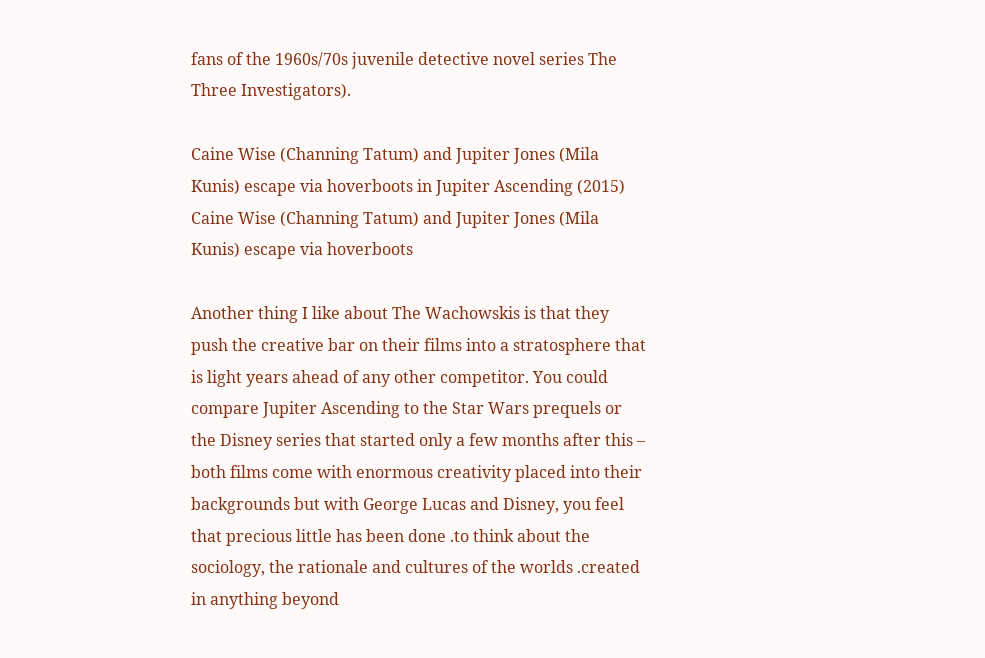fans of the 1960s/70s juvenile detective novel series The Three Investigators).

Caine Wise (Channing Tatum) and Jupiter Jones (Mila Kunis) escape via hoverboots in Jupiter Ascending (2015)
Caine Wise (Channing Tatum) and Jupiter Jones (Mila Kunis) escape via hoverboots

Another thing I like about The Wachowskis is that they push the creative bar on their films into a stratosphere that is light years ahead of any other competitor. You could compare Jupiter Ascending to the Star Wars prequels or the Disney series that started only a few months after this – both films come with enormous creativity placed into their backgrounds but with George Lucas and Disney, you feel that precious little has been done .to think about the sociology, the rationale and cultures of the worlds .created in anything beyond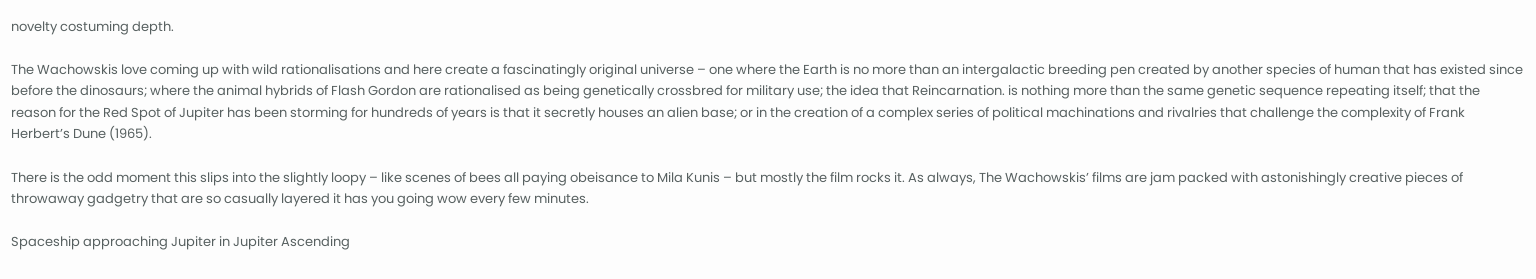novelty costuming depth.

The Wachowskis love coming up with wild rationalisations and here create a fascinatingly original universe – one where the Earth is no more than an intergalactic breeding pen created by another species of human that has existed since before the dinosaurs; where the animal hybrids of Flash Gordon are rationalised as being genetically crossbred for military use; the idea that Reincarnation. is nothing more than the same genetic sequence repeating itself; that the reason for the Red Spot of Jupiter has been storming for hundreds of years is that it secretly houses an alien base; or in the creation of a complex series of political machinations and rivalries that challenge the complexity of Frank Herbert’s Dune (1965).

There is the odd moment this slips into the slightly loopy – like scenes of bees all paying obeisance to Mila Kunis – but mostly the film rocks it. As always, The Wachowskis’ films are jam packed with astonishingly creative pieces of throwaway gadgetry that are so casually layered it has you going wow every few minutes.

Spaceship approaching Jupiter in Jupiter Ascending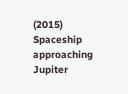(2015)
Spaceship approaching Jupiter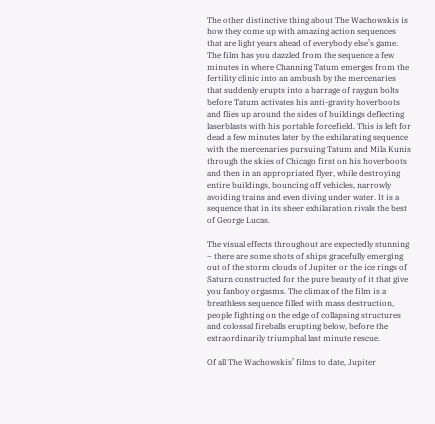The other distinctive thing about The Wachowskis is how they come up with amazing action sequences that are light years ahead of everybody else’s game. The film has you dazzled from the sequence a few minutes in where Channing Tatum emerges from the fertility clinic into an ambush by the mercenaries that suddenly erupts into a barrage of raygun bolts before Tatum activates his anti-gravity hoverboots and flies up around the sides of buildings deflecting laserblasts with his portable forcefield. This is left for dead a few minutes later by the exhilarating sequence with the mercenaries pursuing Tatum and Mila Kunis through the skies of Chicago first on his hoverboots and then in an appropriated flyer, while destroying entire buildings, bouncing off vehicles, narrowly avoiding trains and even diving under water. It is a sequence that in its sheer exhilaration rivals the best of George Lucas.

The visual effects throughout are expectedly stunning – there are some shots of ships gracefully emerging out of the storm clouds of Jupiter or the ice rings of Saturn constructed for the pure beauty of it that give you fanboy orgasms. The climax of the film is a breathless sequence filled with mass destruction, people fighting on the edge of collapsing structures and colossal fireballs erupting below, before the extraordinarily triumphal last minute rescue.

Of all The Wachowskis’ films to date, Jupiter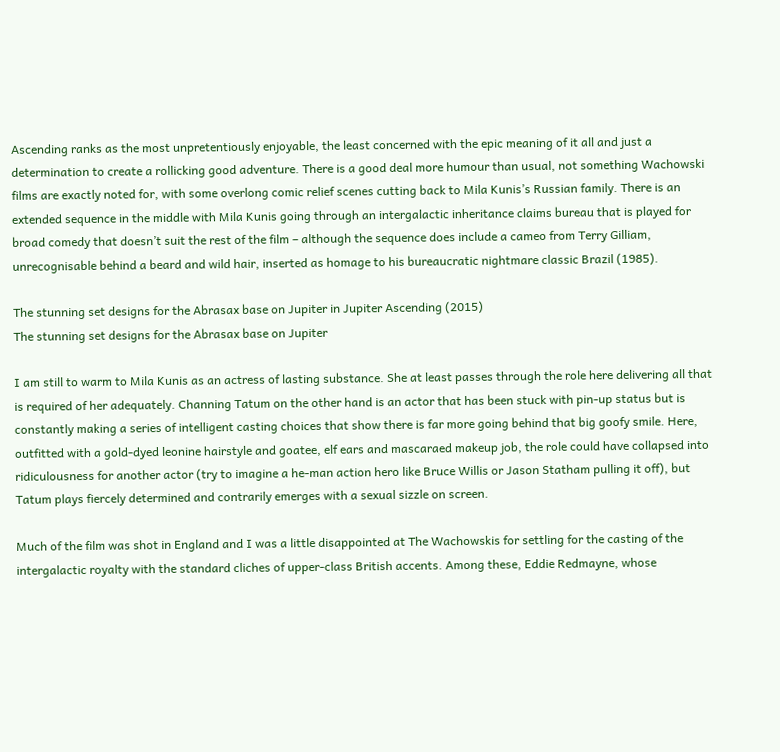Ascending ranks as the most unpretentiously enjoyable, the least concerned with the epic meaning of it all and just a determination to create a rollicking good adventure. There is a good deal more humour than usual, not something Wachowski films are exactly noted for, with some overlong comic relief scenes cutting back to Mila Kunis’s Russian family. There is an extended sequence in the middle with Mila Kunis going through an intergalactic inheritance claims bureau that is played for broad comedy that doesn’t suit the rest of the film – although the sequence does include a cameo from Terry Gilliam, unrecognisable behind a beard and wild hair, inserted as homage to his bureaucratic nightmare classic Brazil (1985).

The stunning set designs for the Abrasax base on Jupiter in Jupiter Ascending (2015)
The stunning set designs for the Abrasax base on Jupiter

I am still to warm to Mila Kunis as an actress of lasting substance. She at least passes through the role here delivering all that is required of her adequately. Channing Tatum on the other hand is an actor that has been stuck with pin-up status but is constantly making a series of intelligent casting choices that show there is far more going behind that big goofy smile. Here, outfitted with a gold-dyed leonine hairstyle and goatee, elf ears and mascaraed makeup job, the role could have collapsed into ridiculousness for another actor (try to imagine a he-man action hero like Bruce Willis or Jason Statham pulling it off), but Tatum plays fiercely determined and contrarily emerges with a sexual sizzle on screen.

Much of the film was shot in England and I was a little disappointed at The Wachowskis for settling for the casting of the intergalactic royalty with the standard cliches of upper-class British accents. Among these, Eddie Redmayne, whose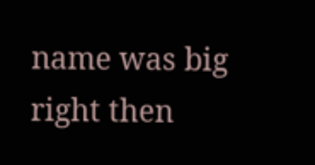name was big right then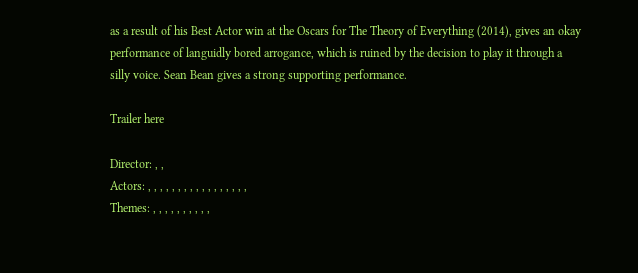as a result of his Best Actor win at the Oscars for The Theory of Everything (2014), gives an okay performance of languidly bored arrogance, which is ruined by the decision to play it through a silly voice. Sean Bean gives a strong supporting performance.

Trailer here

Director: , ,
Actors: , , , , , , , , , , , , , , , , ,
Themes: , , , , , , , , , ,